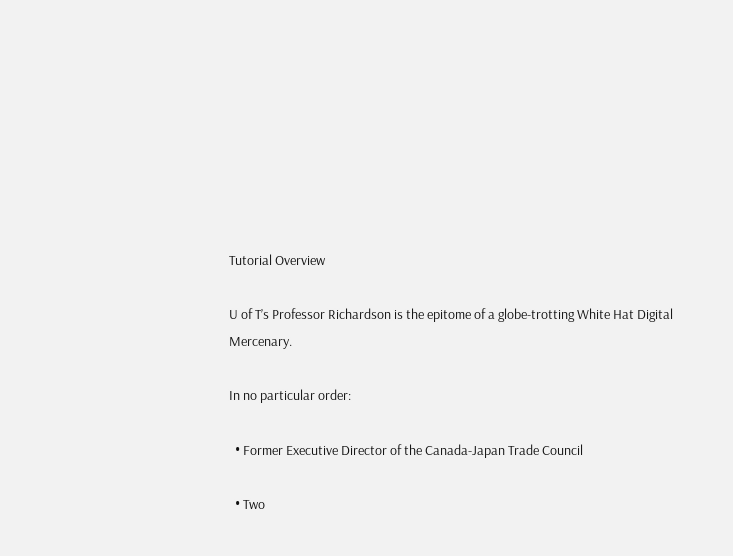Tutorial Overview

U of T’s Professor Richardson is the epitome of a globe-trotting White Hat Digital Mercenary.

In no particular order:

  • Former Executive Director of the Canada-Japan Trade Council

  • Two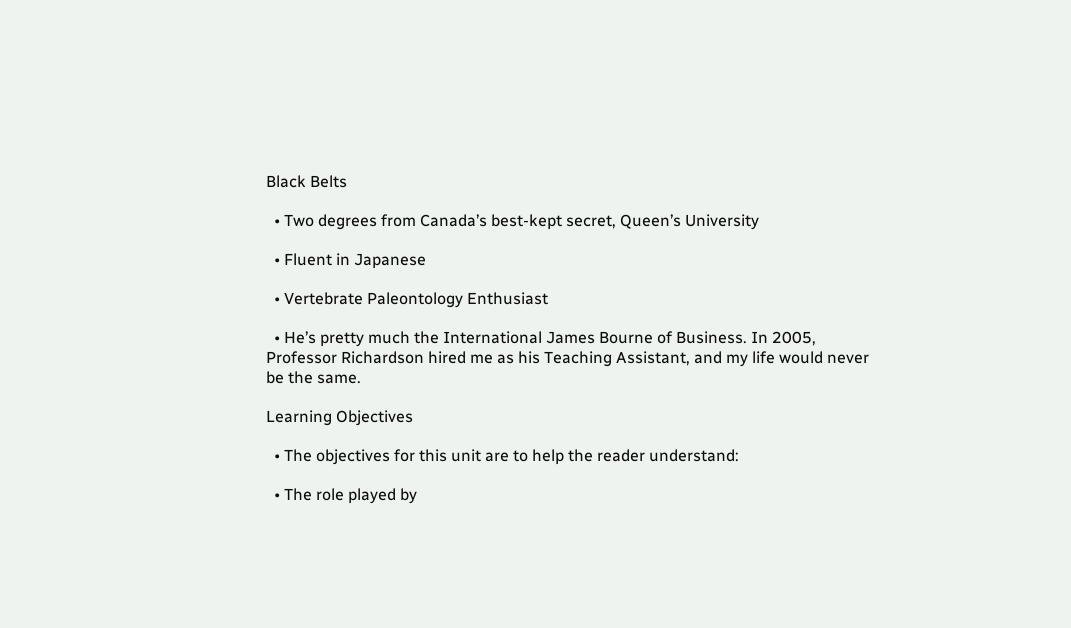Black Belts

  • Two degrees from Canada’s best-kept secret, Queen’s University

  • Fluent in Japanese

  • Vertebrate Paleontology Enthusiast

  • He’s pretty much the International James Bourne of Business. In 2005, Professor Richardson hired me as his Teaching Assistant, and my life would never be the same.

Learning Objectives

  • The objectives for this unit are to help the reader understand:

  • The role played by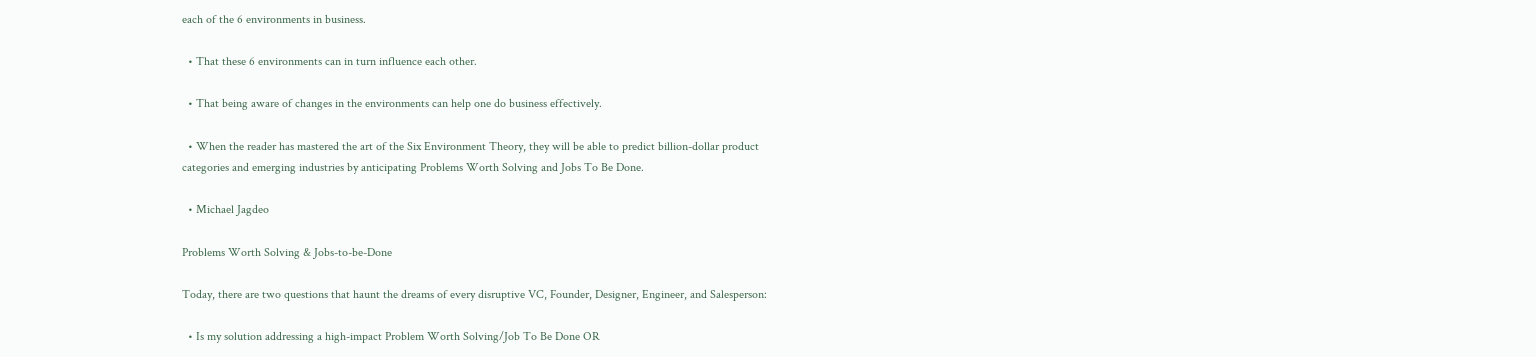each of the 6 environments in business.

  • That these 6 environments can in turn influence each other.

  • That being aware of changes in the environments can help one do business effectively.

  • When the reader has mastered the art of the Six Environment Theory, they will be able to predict billion-dollar product categories and emerging industries by anticipating Problems Worth Solving and Jobs To Be Done.

  • Michael Jagdeo

Problems Worth Solving & Jobs-to-be-Done

Today, there are two questions that haunt the dreams of every disruptive VC, Founder, Designer, Engineer, and Salesperson:

  • Is my solution addressing a high-impact Problem Worth Solving/Job To Be Done OR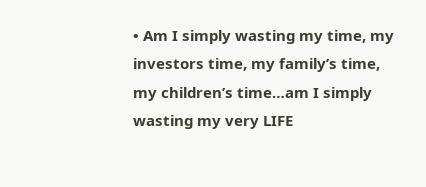• Am I simply wasting my time, my investors time, my family’s time, my children’s time…am I simply wasting my very LIFE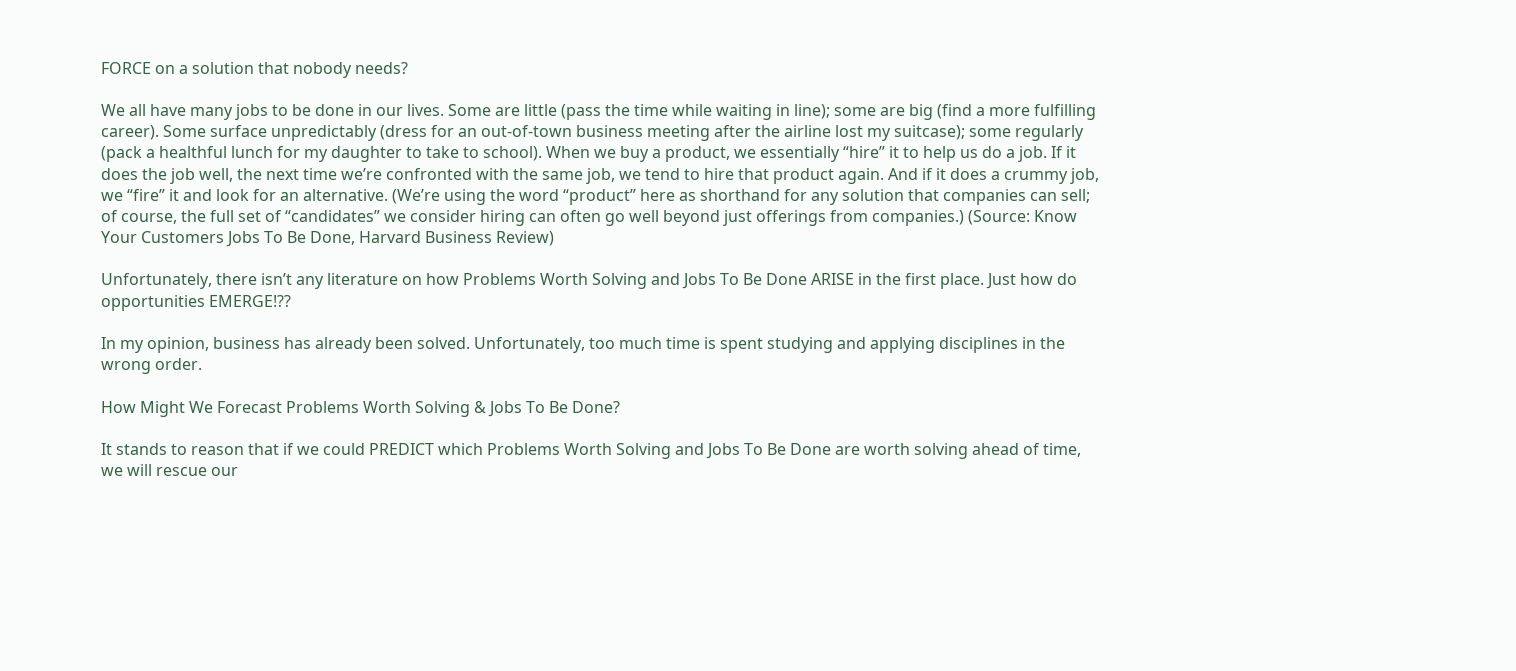FORCE on a solution that nobody needs?

We all have many jobs to be done in our lives. Some are little (pass the time while waiting in line); some are big (find a more fulfilling career). Some surface unpredictably (dress for an out-of-town business meeting after the airline lost my suitcase); some regularly (pack a healthful lunch for my daughter to take to school). When we buy a product, we essentially “hire” it to help us do a job. If it does the job well, the next time we’re confronted with the same job, we tend to hire that product again. And if it does a crummy job, we “fire” it and look for an alternative. (We’re using the word “product” here as shorthand for any solution that companies can sell; of course, the full set of “candidates” we consider hiring can often go well beyond just offerings from companies.) (Source: Know Your Customers Jobs To Be Done, Harvard Business Review)

Unfortunately, there isn’t any literature on how Problems Worth Solving and Jobs To Be Done ARISE in the first place. Just how do opportunities EMERGE!??

In my opinion, business has already been solved. Unfortunately, too much time is spent studying and applying disciplines in the wrong order.

How Might We Forecast Problems Worth Solving & Jobs To Be Done?

It stands to reason that if we could PREDICT which Problems Worth Solving and Jobs To Be Done are worth solving ahead of time, we will rescue our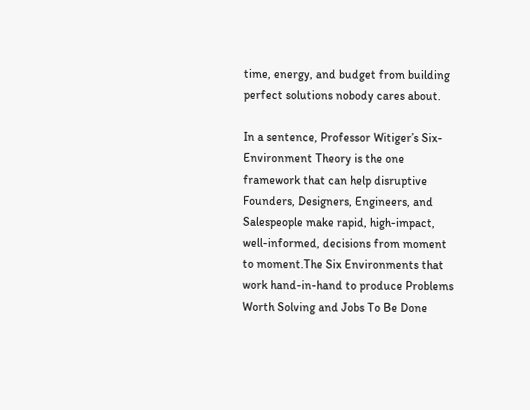time, energy, and budget from building perfect solutions nobody cares about.

In a sentence, Professor Witiger’s Six-Environment Theory is the one framework that can help disruptive Founders, Designers, Engineers, and Salespeople make rapid, high-impact, well-informed, decisions from moment to moment.The Six Environments that work hand-in-hand to produce Problems Worth Solving and Jobs To Be Done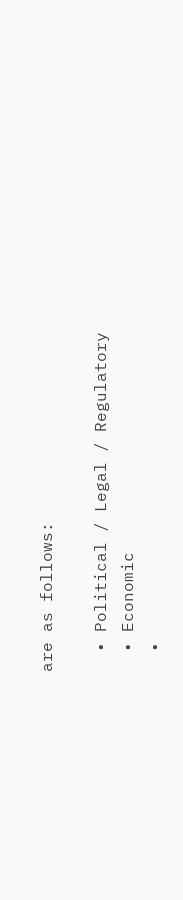are as follows:

  • Political / Legal / Regulatory
  • Economic
  •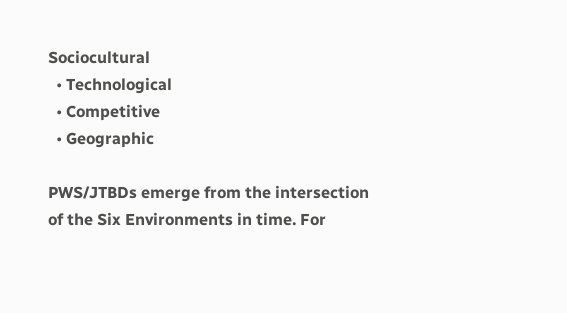Sociocultural
  • Technological
  • Competitive
  • Geographic

PWS/JTBDs emerge from the intersection of the Six Environments in time. For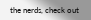the nerds, check out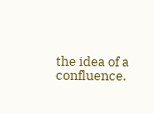the idea of a confluence.